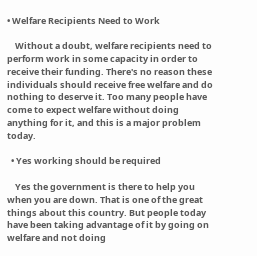• Welfare Recipients Need to Work

    Without a doubt, welfare recipients need to perform work in some capacity in order to receive their funding. There's no reason these individuals should receive free welfare and do nothing to deserve it. Too many people have come to expect welfare without doing anything for it, and this is a major problem today.

  • Yes working should be required

    Yes the government is there to help you when you are down. That is one of the great things about this country. But people today have been taking advantage of it by going on welfare and not doing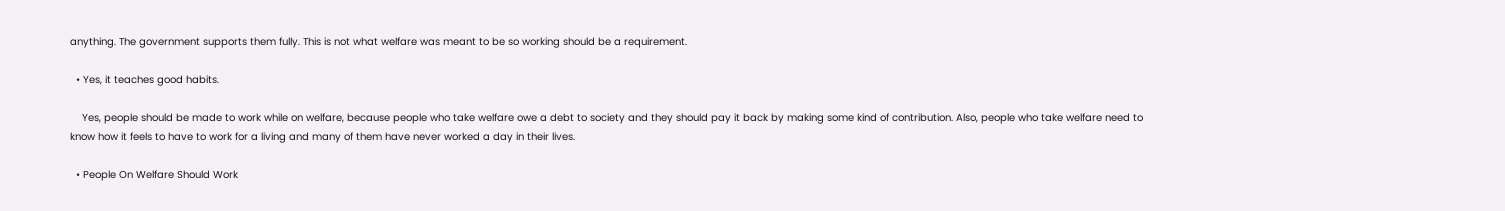anything. The government supports them fully. This is not what welfare was meant to be so working should be a requirement.

  • Yes, it teaches good habits.

    Yes, people should be made to work while on welfare, because people who take welfare owe a debt to society and they should pay it back by making some kind of contribution. Also, people who take welfare need to know how it feels to have to work for a living and many of them have never worked a day in their lives.

  • People On Welfare Should Work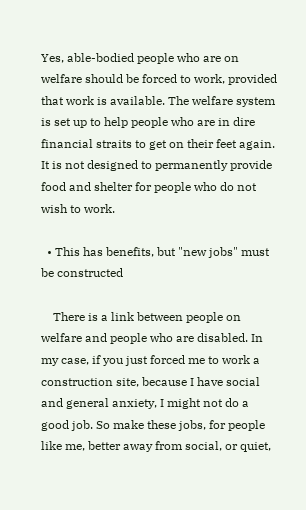Yes, able-bodied people who are on welfare should be forced to work, provided that work is available. The welfare system is set up to help people who are in dire financial straits to get on their feet again. It is not designed to permanently provide food and shelter for people who do not wish to work.

  • This has benefits, but "new jobs" must be constructed

    There is a link between people on welfare and people who are disabled. In my case, if you just forced me to work a construction site, because I have social and general anxiety, I might not do a good job. So make these jobs, for people like me, better away from social, or quiet,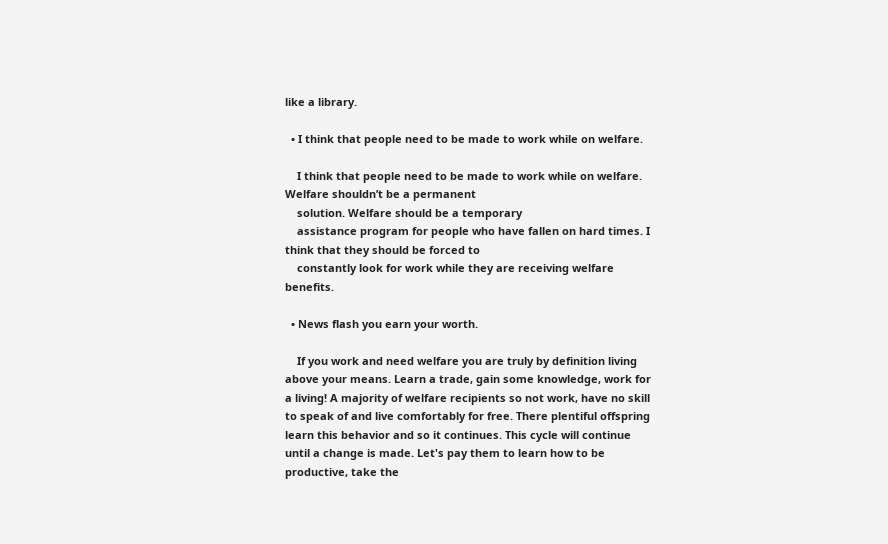like a library.

  • I think that people need to be made to work while on welfare.

    I think that people need to be made to work while on welfare. Welfare shouldn’t be a permanent
    solution. Welfare should be a temporary
    assistance program for people who have fallen on hard times. I think that they should be forced to
    constantly look for work while they are receiving welfare benefits.

  • News flash you earn your worth.

    If you work and need welfare you are truly by definition living above your means. Learn a trade, gain some knowledge, work for a living! A majority of welfare recipients so not work, have no skill to speak of and live comfortably for free. There plentiful offspring learn this behavior and so it continues. This cycle will continue until a change is made. Let's pay them to learn how to be productive, take the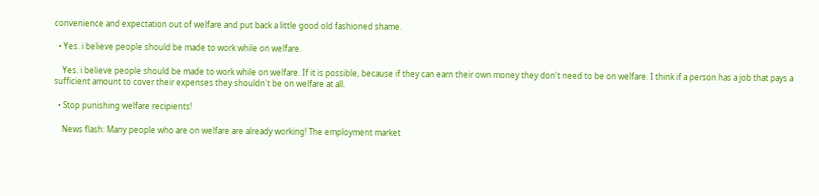convenience and expectation out of welfare and put back a little good old fashioned shame.

  • Yes. i believe people should be made to work while on welfare.

    Yes. i believe people should be made to work while on welfare. If it is possible, because if they can earn their own money they don't need to be on welfare. I think if a person has a job that pays a sufficient amount to cover their expenses they shouldn't be on welfare at all.

  • Stop punishing welfare recipients!

    News flash: Many people who are on welfare are already working! The employment market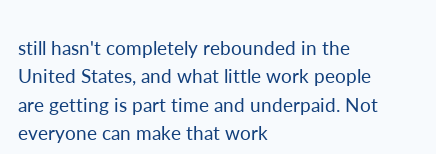still hasn't completely rebounded in the United States, and what little work people are getting is part time and underpaid. Not everyone can make that work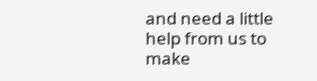and need a little help from us to make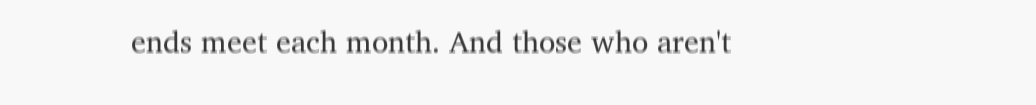ends meet each month. And those who aren't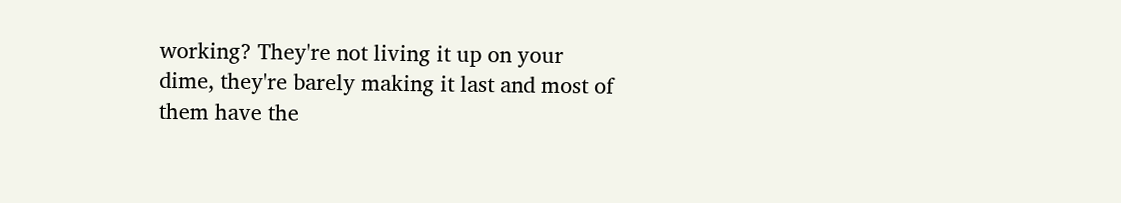working? They're not living it up on your dime, they're barely making it last and most of them have the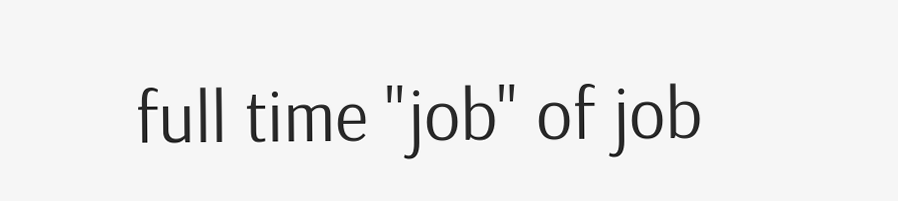full time "job" of job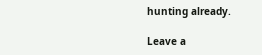hunting already.

Leave a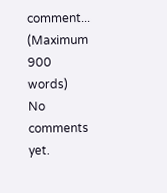comment...
(Maximum 900 words)
No comments yet.